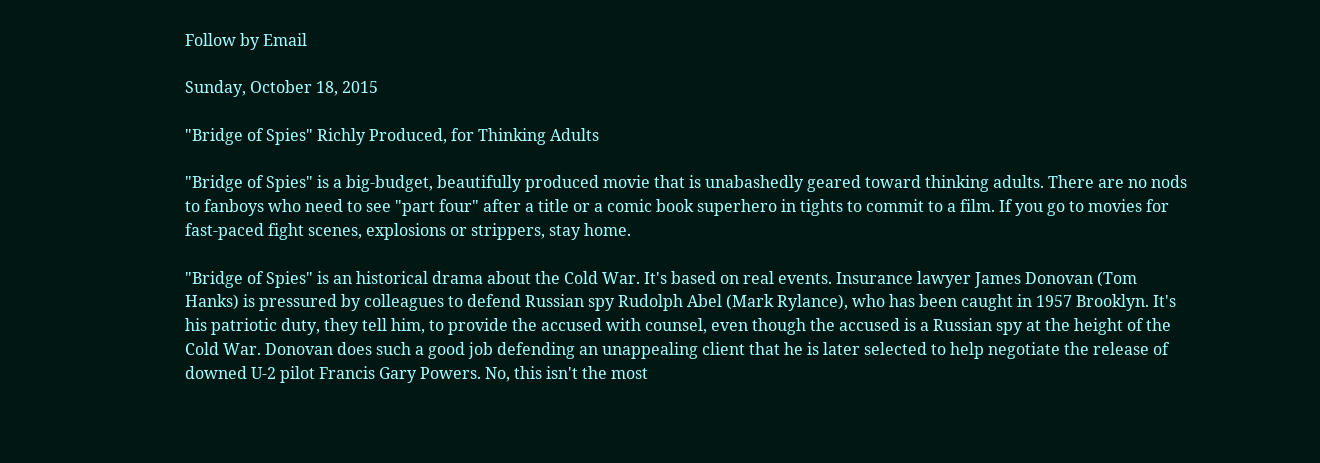Follow by Email

Sunday, October 18, 2015

"Bridge of Spies" Richly Produced, for Thinking Adults

"Bridge of Spies" is a big-budget, beautifully produced movie that is unabashedly geared toward thinking adults. There are no nods to fanboys who need to see "part four" after a title or a comic book superhero in tights to commit to a film. If you go to movies for fast-paced fight scenes, explosions or strippers, stay home.

"Bridge of Spies" is an historical drama about the Cold War. It's based on real events. Insurance lawyer James Donovan (Tom Hanks) is pressured by colleagues to defend Russian spy Rudolph Abel (Mark Rylance), who has been caught in 1957 Brooklyn. It's his patriotic duty, they tell him, to provide the accused with counsel, even though the accused is a Russian spy at the height of the Cold War. Donovan does such a good job defending an unappealing client that he is later selected to help negotiate the release of downed U-2 pilot Francis Gary Powers. No, this isn't the most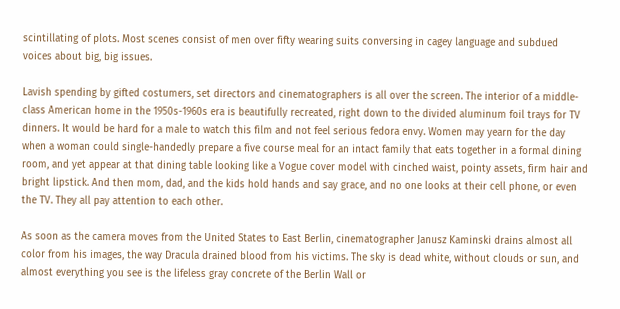scintillating of plots. Most scenes consist of men over fifty wearing suits conversing in cagey language and subdued voices about big, big issues.

Lavish spending by gifted costumers, set directors and cinematographers is all over the screen. The interior of a middle-class American home in the 1950s-1960s era is beautifully recreated, right down to the divided aluminum foil trays for TV dinners. It would be hard for a male to watch this film and not feel serious fedora envy. Women may yearn for the day when a woman could single-handedly prepare a five course meal for an intact family that eats together in a formal dining room, and yet appear at that dining table looking like a Vogue cover model with cinched waist, pointy assets, firm hair and bright lipstick. And then mom, dad, and the kids hold hands and say grace, and no one looks at their cell phone, or even the TV. They all pay attention to each other.

As soon as the camera moves from the United States to East Berlin, cinematographer Janusz Kaminski drains almost all color from his images, the way Dracula drained blood from his victims. The sky is dead white, without clouds or sun, and almost everything you see is the lifeless gray concrete of the Berlin Wall or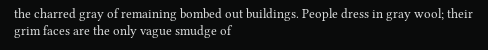the charred gray of remaining bombed out buildings. People dress in gray wool; their grim faces are the only vague smudge of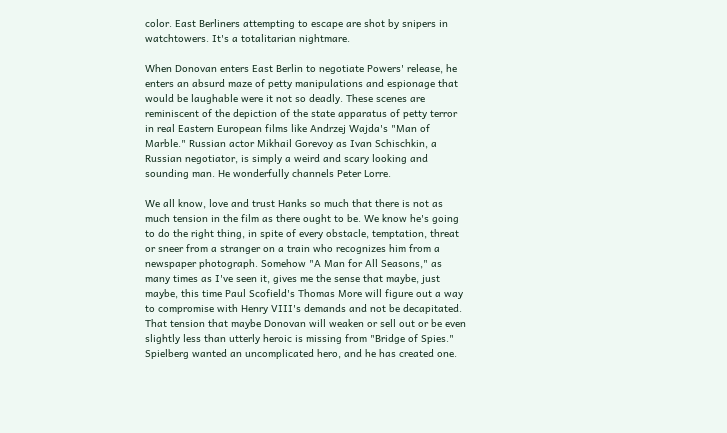color. East Berliners attempting to escape are shot by snipers in watchtowers. It's a totalitarian nightmare.

When Donovan enters East Berlin to negotiate Powers' release, he enters an absurd maze of petty manipulations and espionage that would be laughable were it not so deadly. These scenes are reminiscent of the depiction of the state apparatus of petty terror in real Eastern European films like Andrzej Wajda's "Man of Marble." Russian actor Mikhail Gorevoy as Ivan Schischkin, a Russian negotiator, is simply a weird and scary looking and sounding man. He wonderfully channels Peter Lorre.

We all know, love and trust Hanks so much that there is not as much tension in the film as there ought to be. We know he's going to do the right thing, in spite of every obstacle, temptation, threat or sneer from a stranger on a train who recognizes him from a newspaper photograph. Somehow "A Man for All Seasons," as many times as I've seen it, gives me the sense that maybe, just maybe, this time Paul Scofield's Thomas More will figure out a way to compromise with Henry VIII's demands and not be decapitated. That tension that maybe Donovan will weaken or sell out or be even slightly less than utterly heroic is missing from "Bridge of Spies." Spielberg wanted an uncomplicated hero, and he has created one.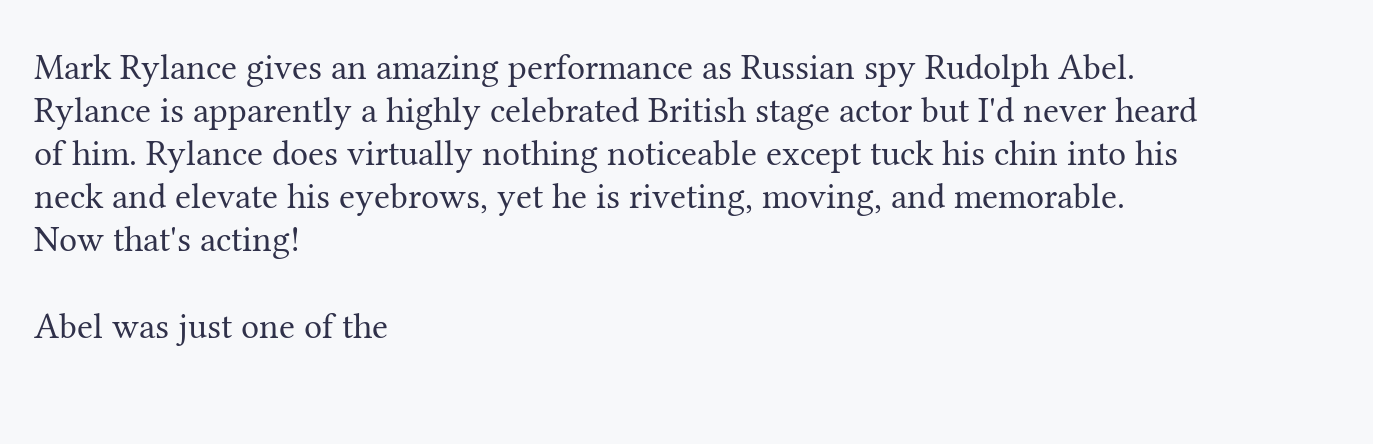Mark Rylance gives an amazing performance as Russian spy Rudolph Abel. Rylance is apparently a highly celebrated British stage actor but I'd never heard of him. Rylance does virtually nothing noticeable except tuck his chin into his neck and elevate his eyebrows, yet he is riveting, moving, and memorable. Now that's acting!

Abel was just one of the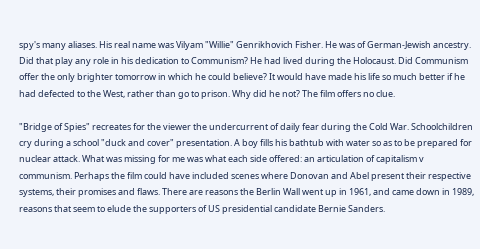spy's many aliases. His real name was Vilyam "Willie" Genrikhovich Fisher. He was of German-Jewish ancestry. Did that play any role in his dedication to Communism? He had lived during the Holocaust. Did Communism offer the only brighter tomorrow in which he could believe? It would have made his life so much better if he had defected to the West, rather than go to prison. Why did he not? The film offers no clue.

"Bridge of Spies" recreates for the viewer the undercurrent of daily fear during the Cold War. Schoolchildren cry during a school "duck and cover" presentation. A boy fills his bathtub with water so as to be prepared for nuclear attack. What was missing for me was what each side offered: an articulation of capitalism v communism. Perhaps the film could have included scenes where Donovan and Abel present their respective systems, their promises and flaws. There are reasons the Berlin Wall went up in 1961, and came down in 1989, reasons that seem to elude the supporters of US presidential candidate Bernie Sanders.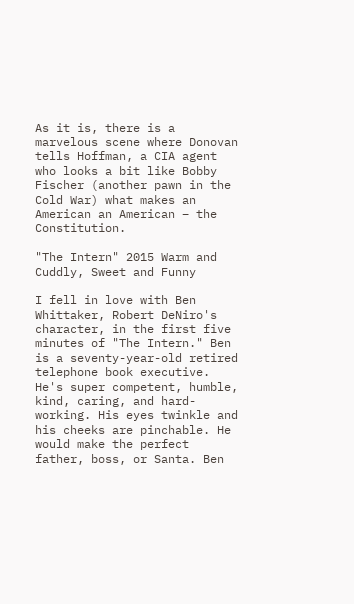As it is, there is a marvelous scene where Donovan tells Hoffman, a CIA agent who looks a bit like Bobby Fischer (another pawn in the Cold War) what makes an American an American – the Constitution.

"The Intern" 2015 Warm and Cuddly, Sweet and Funny

I fell in love with Ben Whittaker, Robert DeNiro's character, in the first five minutes of "The Intern." Ben is a seventy-year-old retired telephone book executive. He's super competent, humble, kind, caring, and hard-working. His eyes twinkle and his cheeks are pinchable. He would make the perfect father, boss, or Santa. Ben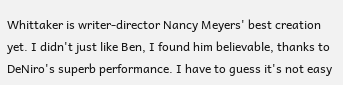Whittaker is writer-director Nancy Meyers' best creation yet. I didn't just like Ben, I found him believable, thanks to DeNiro's superb performance. I have to guess it's not easy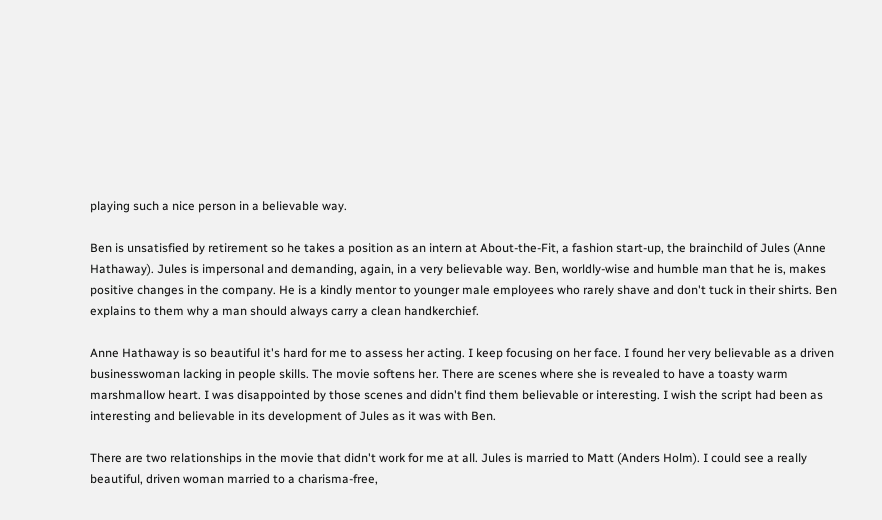playing such a nice person in a believable way.

Ben is unsatisfied by retirement so he takes a position as an intern at About-the-Fit, a fashion start-up, the brainchild of Jules (Anne Hathaway). Jules is impersonal and demanding, again, in a very believable way. Ben, worldly-wise and humble man that he is, makes positive changes in the company. He is a kindly mentor to younger male employees who rarely shave and don't tuck in their shirts. Ben explains to them why a man should always carry a clean handkerchief.

Anne Hathaway is so beautiful it's hard for me to assess her acting. I keep focusing on her face. I found her very believable as a driven businesswoman lacking in people skills. The movie softens her. There are scenes where she is revealed to have a toasty warm marshmallow heart. I was disappointed by those scenes and didn't find them believable or interesting. I wish the script had been as interesting and believable in its development of Jules as it was with Ben.

There are two relationships in the movie that didn't work for me at all. Jules is married to Matt (Anders Holm). I could see a really beautiful, driven woman married to a charisma-free,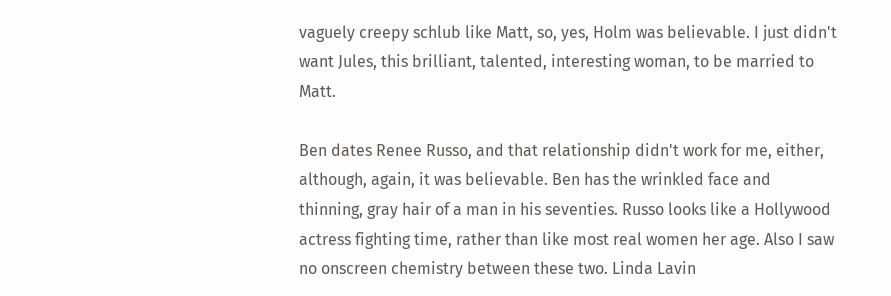vaguely creepy schlub like Matt, so, yes, Holm was believable. I just didn't want Jules, this brilliant, talented, interesting woman, to be married to Matt.

Ben dates Renee Russo, and that relationship didn't work for me, either, although, again, it was believable. Ben has the wrinkled face and thinning, gray hair of a man in his seventies. Russo looks like a Hollywood actress fighting time, rather than like most real women her age. Also I saw no onscreen chemistry between these two. Linda Lavin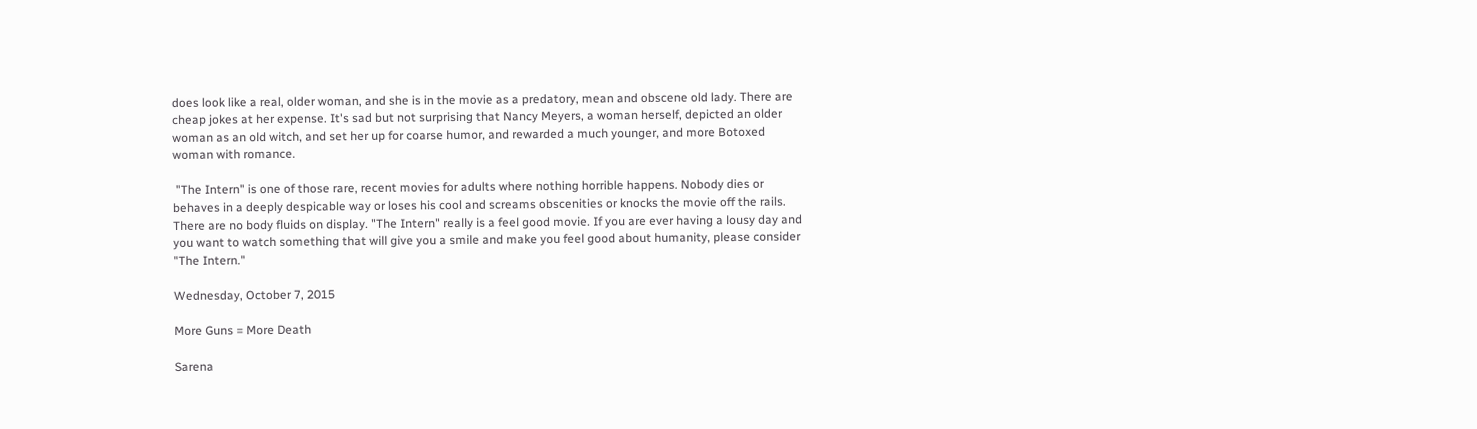does look like a real, older woman, and she is in the movie as a predatory, mean and obscene old lady. There are cheap jokes at her expense. It's sad but not surprising that Nancy Meyers, a woman herself, depicted an older woman as an old witch, and set her up for coarse humor, and rewarded a much younger, and more Botoxed woman with romance.

 "The Intern" is one of those rare, recent movies for adults where nothing horrible happens. Nobody dies or behaves in a deeply despicable way or loses his cool and screams obscenities or knocks the movie off the rails. There are no body fluids on display. "The Intern" really is a feel good movie. If you are ever having a lousy day and you want to watch something that will give you a smile and make you feel good about humanity, please consider "The Intern."

Wednesday, October 7, 2015

More Guns = More Death

Sarena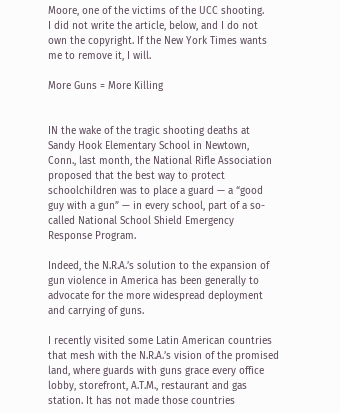Moore, one of the victims of the UCC shooting.
I did not write the article, below, and I do not own the copyright. If the New York Times wants me to remove it, I will.

More Guns = More Killing


IN the wake of the tragic shooting deaths at Sandy Hook Elementary School in Newtown, Conn., last month, the National Rifle Association proposed that the best way to protect schoolchildren was to place a guard — a “good guy with a gun” — in every school, part of a so-called National School Shield Emergency Response Program.

Indeed, the N.R.A.’s solution to the expansion of gun violence in America has been generally to advocate for the more widespread deployment and carrying of guns.

I recently visited some Latin American countries that mesh with the N.R.A.’s vision of the promised land, where guards with guns grace every office lobby, storefront, A.T.M., restaurant and gas station. It has not made those countries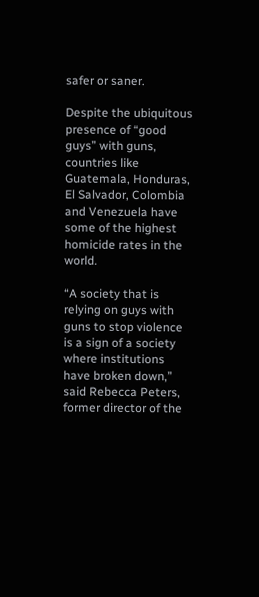safer or saner.

Despite the ubiquitous presence of “good guys” with guns, countries like Guatemala, Honduras, El Salvador, Colombia and Venezuela have some of the highest homicide rates in the world.

“A society that is relying on guys with guns to stop violence is a sign of a society where institutions have broken down,” said Rebecca Peters, former director of the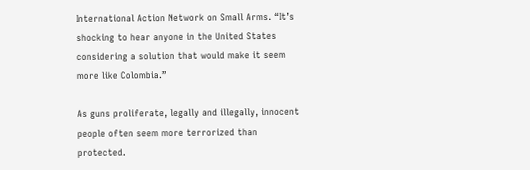International Action Network on Small Arms. “It’s shocking to hear anyone in the United States considering a solution that would make it seem more like Colombia.”

As guns proliferate, legally and illegally, innocent people often seem more terrorized than protected.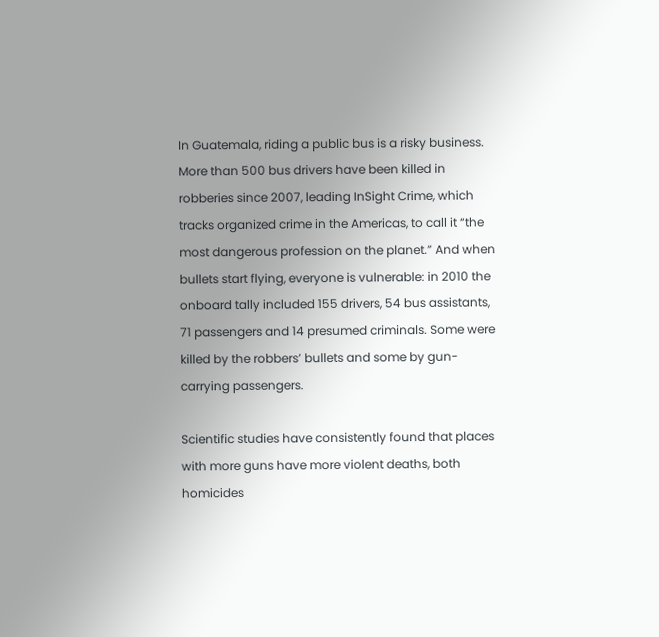In Guatemala, riding a public bus is a risky business. More than 500 bus drivers have been killed in robberies since 2007, leading InSight Crime, which tracks organized crime in the Americas, to call it “the most dangerous profession on the planet.” And when bullets start flying, everyone is vulnerable: in 2010 the onboard tally included 155 drivers, 54 bus assistants, 71 passengers and 14 presumed criminals. Some were killed by the robbers’ bullets and some by gun-carrying passengers.

Scientific studies have consistently found that places with more guns have more violent deaths, both homicides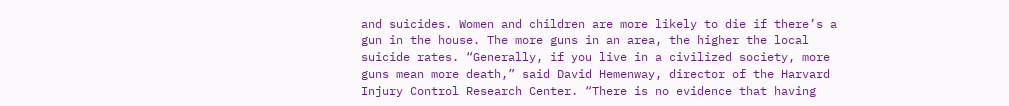and suicides. Women and children are more likely to die if there’s a gun in the house. The more guns in an area, the higher the local suicide rates. “Generally, if you live in a civilized society, more guns mean more death,” said David Hemenway, director of the Harvard Injury Control Research Center. “There is no evidence that having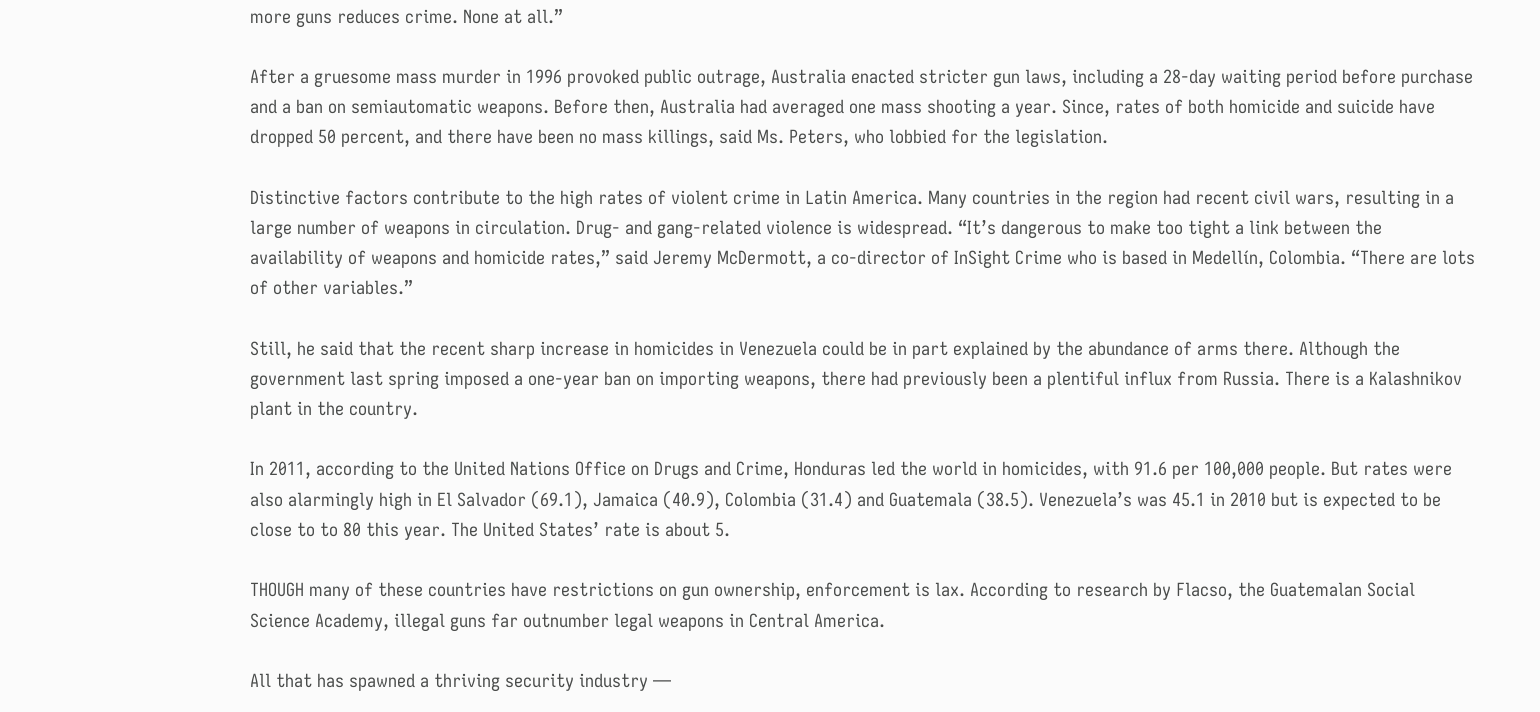more guns reduces crime. None at all.”

After a gruesome mass murder in 1996 provoked public outrage, Australia enacted stricter gun laws, including a 28-day waiting period before purchase and a ban on semiautomatic weapons. Before then, Australia had averaged one mass shooting a year. Since, rates of both homicide and suicide have dropped 50 percent, and there have been no mass killings, said Ms. Peters, who lobbied for the legislation.

Distinctive factors contribute to the high rates of violent crime in Latin America. Many countries in the region had recent civil wars, resulting in a large number of weapons in circulation. Drug- and gang-related violence is widespread. “It’s dangerous to make too tight a link between the availability of weapons and homicide rates,” said Jeremy McDermott, a co-director of InSight Crime who is based in Medellín, Colombia. “There are lots of other variables.”

Still, he said that the recent sharp increase in homicides in Venezuela could be in part explained by the abundance of arms there. Although the government last spring imposed a one-year ban on importing weapons, there had previously been a plentiful influx from Russia. There is a Kalashnikov plant in the country.

In 2011, according to the United Nations Office on Drugs and Crime, Honduras led the world in homicides, with 91.6 per 100,000 people. But rates were also alarmingly high in El Salvador (69.1), Jamaica (40.9), Colombia (31.4) and Guatemala (38.5). Venezuela’s was 45.1 in 2010 but is expected to be close to to 80 this year. The United States’ rate is about 5.

THOUGH many of these countries have restrictions on gun ownership, enforcement is lax. According to research by Flacso, the Guatemalan Social Science Academy, illegal guns far outnumber legal weapons in Central America.

All that has spawned a thriving security industry —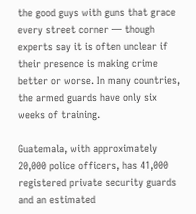the good guys with guns that grace every street corner — though experts say it is often unclear if their presence is making crime better or worse. In many countries, the armed guards have only six weeks of training.

Guatemala, with approximately 20,000 police officers, has 41,000 registered private security guards and an estimated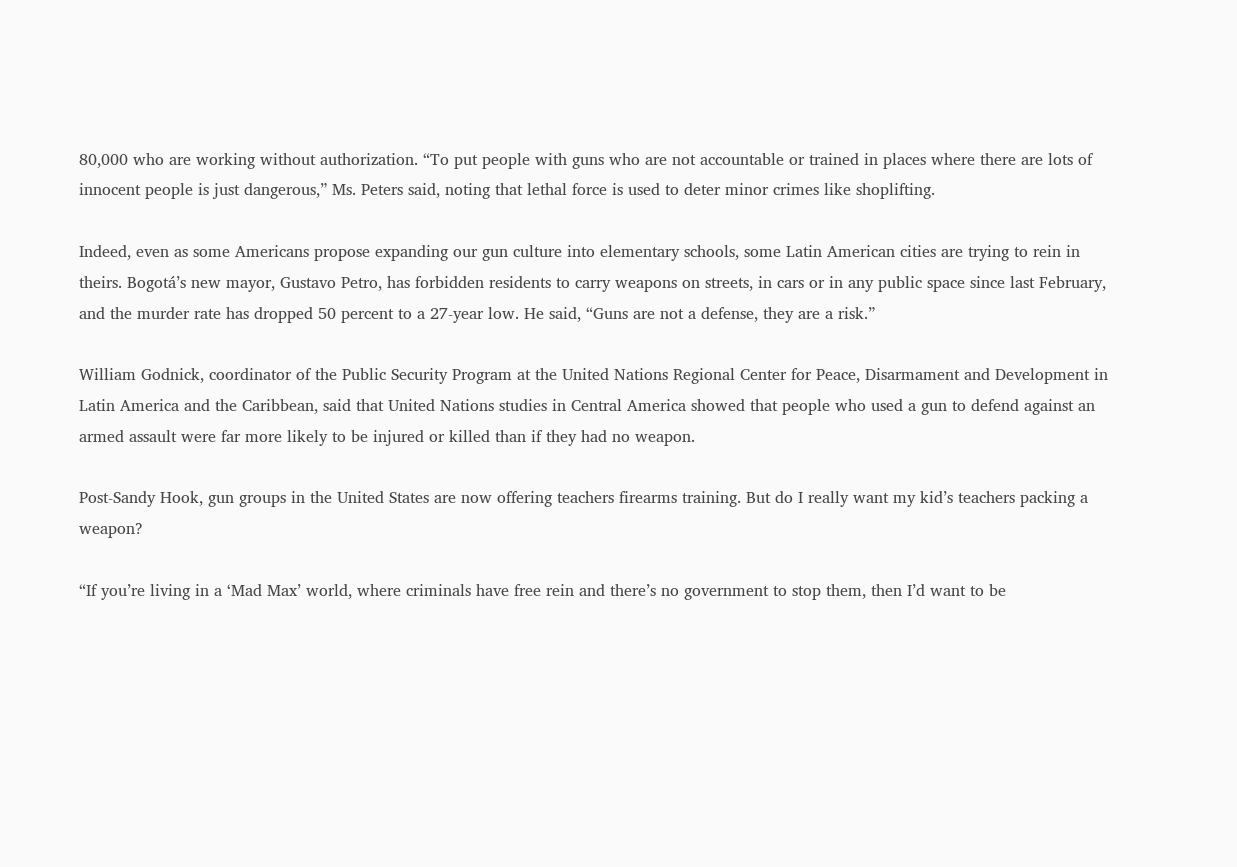80,000 who are working without authorization. “To put people with guns who are not accountable or trained in places where there are lots of innocent people is just dangerous,” Ms. Peters said, noting that lethal force is used to deter minor crimes like shoplifting.

Indeed, even as some Americans propose expanding our gun culture into elementary schools, some Latin American cities are trying to rein in theirs. Bogotá’s new mayor, Gustavo Petro, has forbidden residents to carry weapons on streets, in cars or in any public space since last February, and the murder rate has dropped 50 percent to a 27-year low. He said, “Guns are not a defense, they are a risk.”

William Godnick, coordinator of the Public Security Program at the United Nations Regional Center for Peace, Disarmament and Development in Latin America and the Caribbean, said that United Nations studies in Central America showed that people who used a gun to defend against an armed assault were far more likely to be injured or killed than if they had no weapon.

Post-Sandy Hook, gun groups in the United States are now offering teachers firearms training. But do I really want my kid’s teachers packing a weapon?

“If you’re living in a ‘Mad Max’ world, where criminals have free rein and there’s no government to stop them, then I’d want to be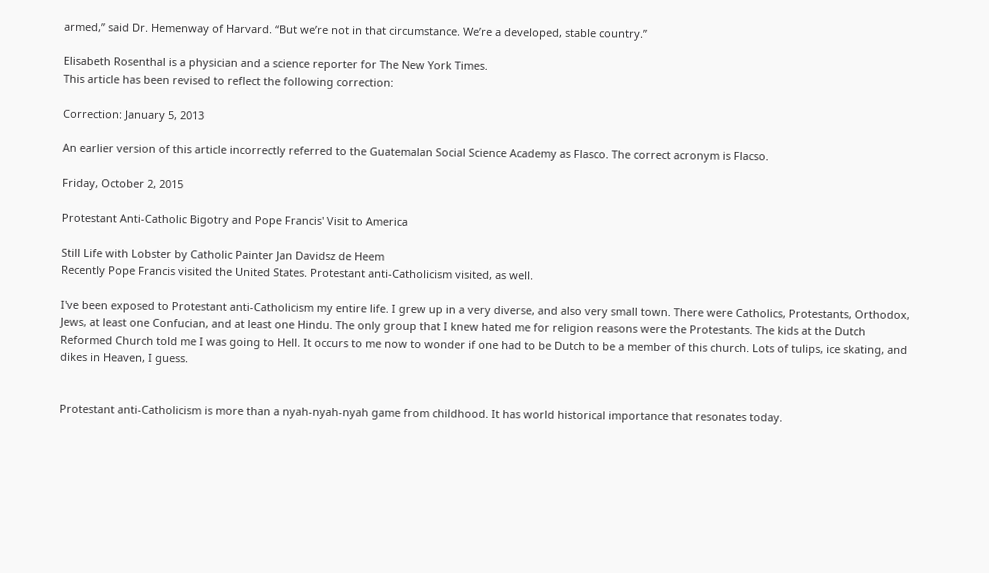armed,” said Dr. Hemenway of Harvard. “But we’re not in that circumstance. We’re a developed, stable country.”

Elisabeth Rosenthal is a physician and a science reporter for The New York Times.
This article has been revised to reflect the following correction:

Correction: January 5, 2013

An earlier version of this article incorrectly referred to the Guatemalan Social Science Academy as Flasco. The correct acronym is Flacso.

Friday, October 2, 2015

Protestant Anti-Catholic Bigotry and Pope Francis' Visit to America

Still Life with Lobster by Catholic Painter Jan Davidsz de Heem
Recently Pope Francis visited the United States. Protestant anti-Catholicism visited, as well.

I've been exposed to Protestant anti-Catholicism my entire life. I grew up in a very diverse, and also very small town. There were Catholics, Protestants, Orthodox, Jews, at least one Confucian, and at least one Hindu. The only group that I knew hated me for religion reasons were the Protestants. The kids at the Dutch Reformed Church told me I was going to Hell. It occurs to me now to wonder if one had to be Dutch to be a member of this church. Lots of tulips, ice skating, and dikes in Heaven, I guess.


Protestant anti-Catholicism is more than a nyah-nyah-nyah game from childhood. It has world historical importance that resonates today.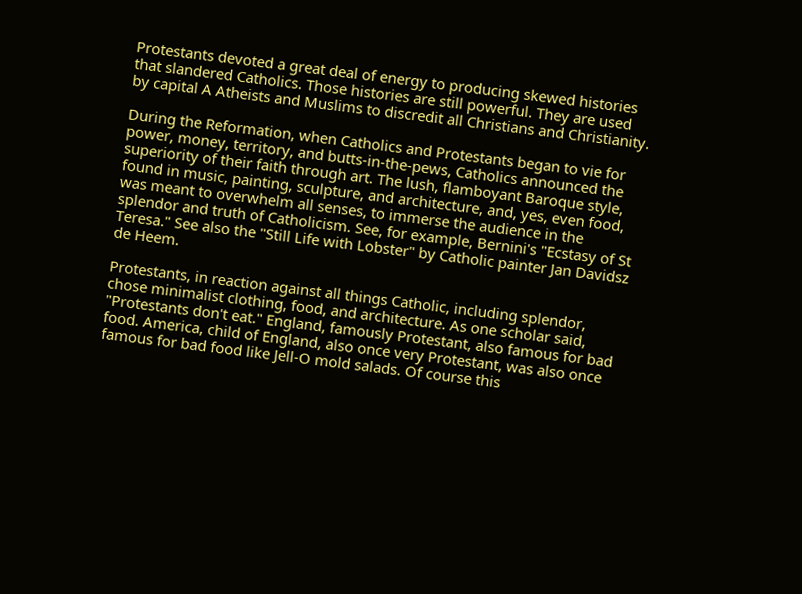Protestants devoted a great deal of energy to producing skewed histories that slandered Catholics. Those histories are still powerful. They are used by capital A Atheists and Muslims to discredit all Christians and Christianity.

During the Reformation, when Catholics and Protestants began to vie for power, money, territory, and butts-in-the-pews, Catholics announced the superiority of their faith through art. The lush, flamboyant Baroque style, found in music, painting, sculpture, and architecture, and, yes, even food, was meant to overwhelm all senses, to immerse the audience in the splendor and truth of Catholicism. See, for example, Bernini's "Ecstasy of St Teresa." See also the "Still Life with Lobster" by Catholic painter Jan Davidsz de Heem.

Protestants, in reaction against all things Catholic, including splendor, chose minimalist clothing, food, and architecture. As one scholar said, "Protestants don't eat." England, famously Protestant, also famous for bad food. America, child of England, also once very Protestant, was also once famous for bad food like Jell-O mold salads. Of course this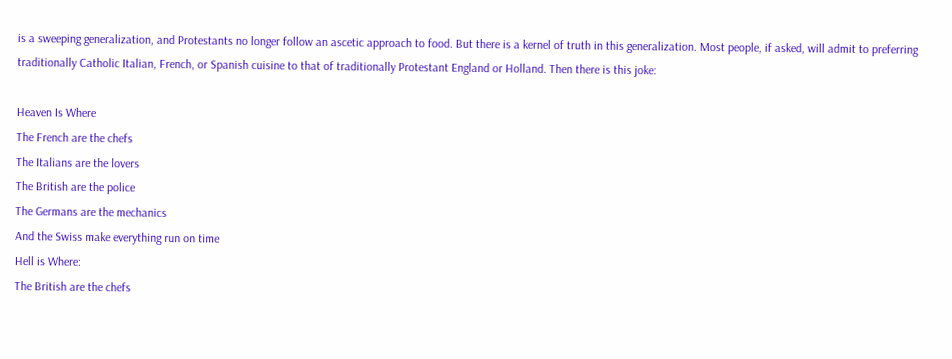is a sweeping generalization, and Protestants no longer follow an ascetic approach to food. But there is a kernel of truth in this generalization. Most people, if asked, will admit to preferring traditionally Catholic Italian, French, or Spanish cuisine to that of traditionally Protestant England or Holland. Then there is this joke:

Heaven Is Where
The French are the chefs
The Italians are the lovers
The British are the police
The Germans are the mechanics
And the Swiss make everything run on time
Hell is Where:
The British are the chefs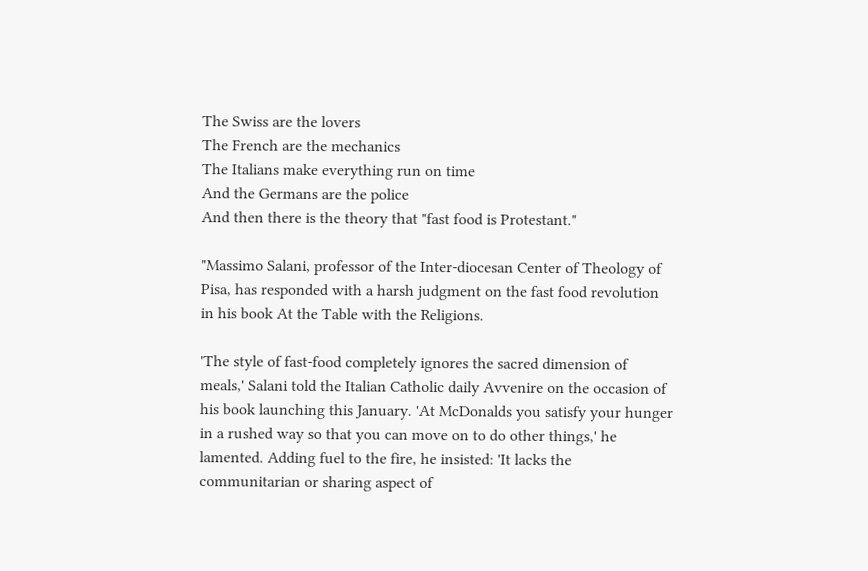The Swiss are the lovers
The French are the mechanics
The Italians make everything run on time
And the Germans are the police
And then there is the theory that "fast food is Protestant."

"Massimo Salani, professor of the Inter-diocesan Center of Theology of Pisa, has responded with a harsh judgment on the fast food revolution in his book At the Table with the Religions.

'The style of fast-food completely ignores the sacred dimension of meals,' Salani told the Italian Catholic daily Avvenire on the occasion of his book launching this January. 'At McDonalds you satisfy your hunger in a rushed way so that you can move on to do other things,' he lamented. Adding fuel to the fire, he insisted: 'It lacks the communitarian or sharing aspect of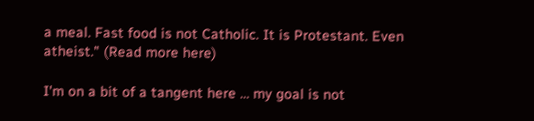a meal. Fast food is not Catholic. It is Protestant. Even atheist." (Read more here)

I'm on a bit of a tangent here … my goal is not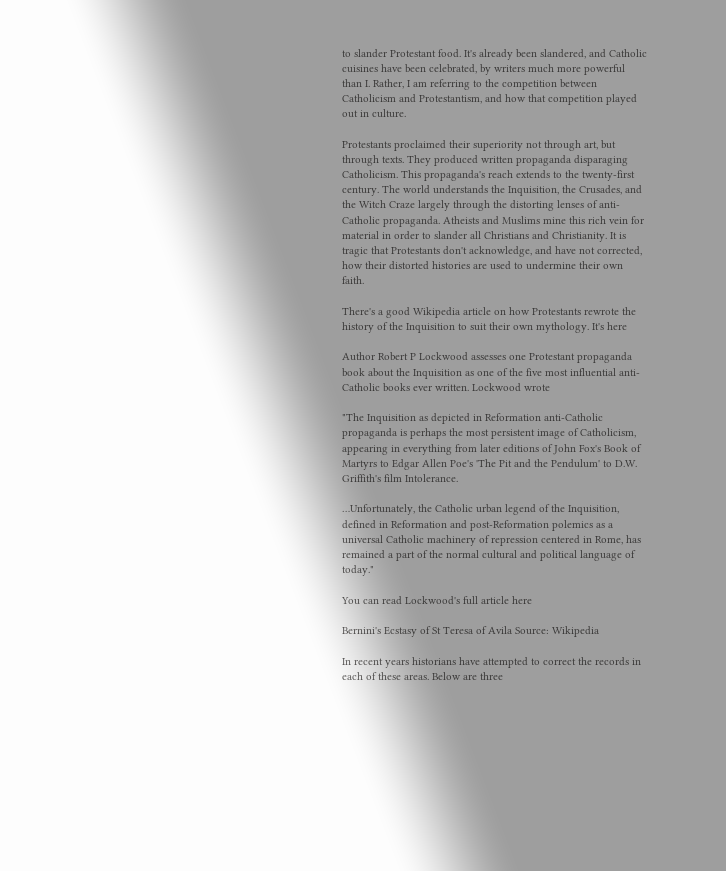to slander Protestant food. It's already been slandered, and Catholic cuisines have been celebrated, by writers much more powerful than I. Rather, I am referring to the competition between Catholicism and Protestantism, and how that competition played out in culture.

Protestants proclaimed their superiority not through art, but through texts. They produced written propaganda disparaging Catholicism. This propaganda's reach extends to the twenty-first century. The world understands the Inquisition, the Crusades, and the Witch Craze largely through the distorting lenses of anti-Catholic propaganda. Atheists and Muslims mine this rich vein for material in order to slander all Christians and Christianity. It is tragic that Protestants don't acknowledge, and have not corrected, how their distorted histories are used to undermine their own faith.

There's a good Wikipedia article on how Protestants rewrote the history of the Inquisition to suit their own mythology. It's here

Author Robert P Lockwood assesses one Protestant propaganda book about the Inquisition as one of the five most influential anti-Catholic books ever written. Lockwood wrote

"The Inquisition as depicted in Reformation anti-Catholic propaganda is perhaps the most persistent image of Catholicism, appearing in everything from later editions of John Fox's Book of Martyrs to Edgar Allen Poe's 'The Pit and the Pendulum' to D.W. Griffith's film Intolerance.

…Unfortunately, the Catholic urban legend of the Inquisition, defined in Reformation and post-Reformation polemics as a universal Catholic machinery of repression centered in Rome, has remained a part of the normal cultural and political language of today."

You can read Lockwood's full article here

Bernini's Ecstasy of St Teresa of Avila Source: Wikipedia

In recent years historians have attempted to correct the records in each of these areas. Below are three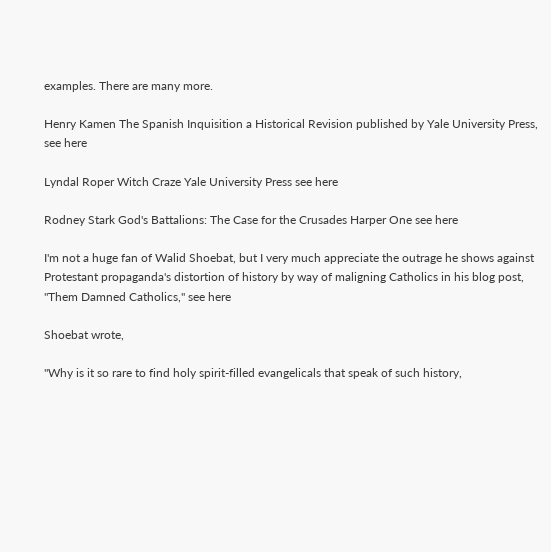examples. There are many more.

Henry Kamen The Spanish Inquisition a Historical Revision published by Yale University Press, see here

Lyndal Roper Witch Craze Yale University Press see here

Rodney Stark God's Battalions: The Case for the Crusades Harper One see here

I'm not a huge fan of Walid Shoebat, but I very much appreciate the outrage he shows against Protestant propaganda's distortion of history by way of maligning Catholics in his blog post, "Them Damned Catholics," see here

Shoebat wrote,

"Why is it so rare to find holy spirit-filled evangelicals that speak of such history,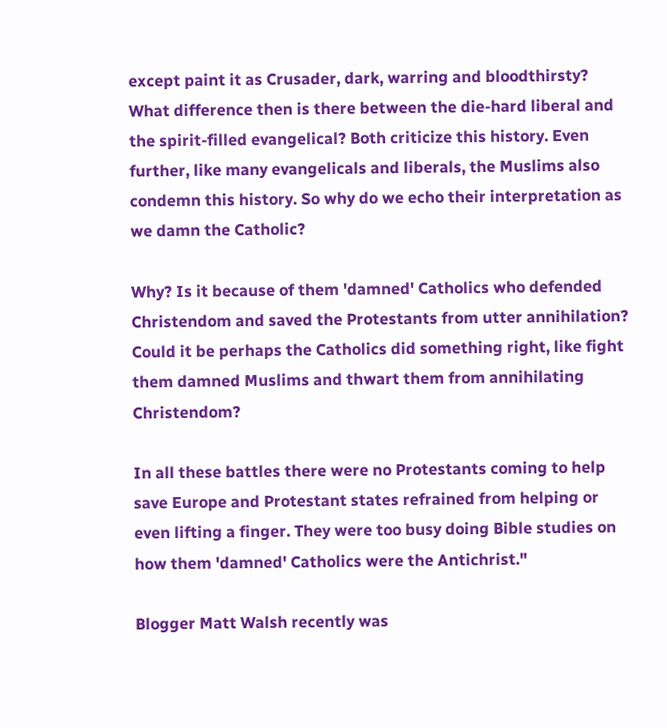except paint it as Crusader, dark, warring and bloodthirsty? What difference then is there between the die-hard liberal and the spirit-filled evangelical? Both criticize this history. Even further, like many evangelicals and liberals, the Muslims also condemn this history. So why do we echo their interpretation as we damn the Catholic?

Why? Is it because of them 'damned' Catholics who defended Christendom and saved the Protestants from utter annihilation? Could it be perhaps the Catholics did something right, like fight them damned Muslims and thwart them from annihilating Christendom?

In all these battles there were no Protestants coming to help save Europe and Protestant states refrained from helping or even lifting a finger. They were too busy doing Bible studies on how them 'damned' Catholics were the Antichrist."

Blogger Matt Walsh recently was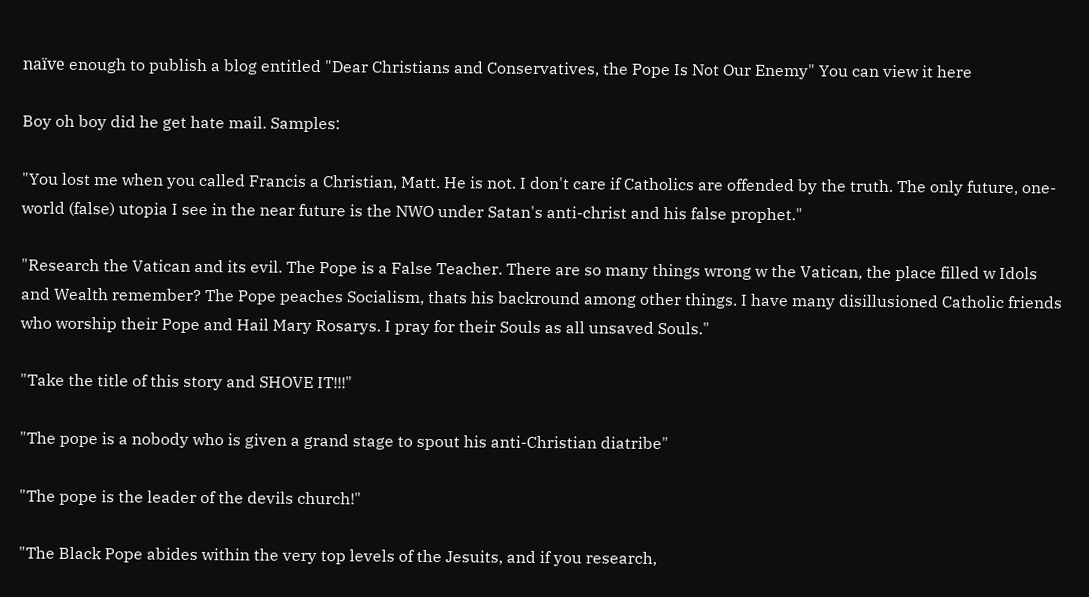naïve enough to publish a blog entitled "Dear Christians and Conservatives, the Pope Is Not Our Enemy" You can view it here

Boy oh boy did he get hate mail. Samples:

"You lost me when you called Francis a Christian, Matt. He is not. I don't care if Catholics are offended by the truth. The only future, one-world (false) utopia I see in the near future is the NWO under Satan's anti-christ and his false prophet."

"Research the Vatican and its evil. The Pope is a False Teacher. There are so many things wrong w the Vatican, the place filled w Idols and Wealth remember? The Pope peaches Socialism, thats his backround among other things. I have many disillusioned Catholic friends who worship their Pope and Hail Mary Rosarys. I pray for their Souls as all unsaved Souls."

"Take the title of this story and SHOVE IT!!!"

"The pope is a nobody who is given a grand stage to spout his anti-Christian diatribe"

"The pope is the leader of the devils church!"

"The Black Pope abides within the very top levels of the Jesuits, and if you research,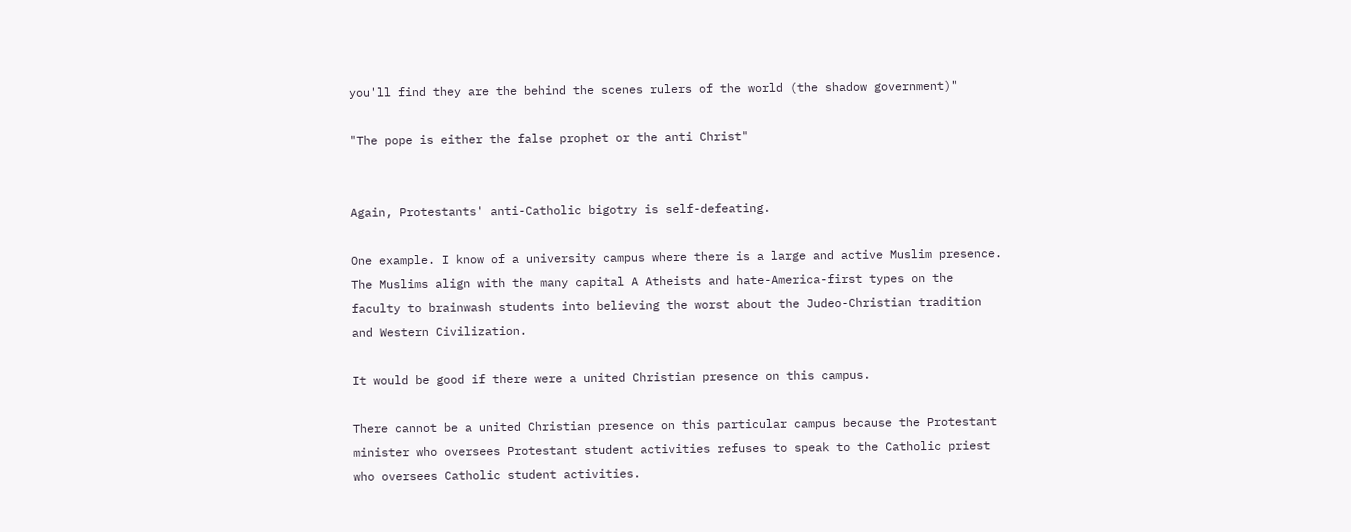you'll find they are the behind the scenes rulers of the world (the shadow government)"

"The pope is either the false prophet or the anti Christ"


Again, Protestants' anti-Catholic bigotry is self-defeating.

One example. I know of a university campus where there is a large and active Muslim presence. The Muslims align with the many capital A Atheists and hate-America-first types on the faculty to brainwash students into believing the worst about the Judeo-Christian tradition and Western Civilization.

It would be good if there were a united Christian presence on this campus.

There cannot be a united Christian presence on this particular campus because the Protestant minister who oversees Protestant student activities refuses to speak to the Catholic priest who oversees Catholic student activities.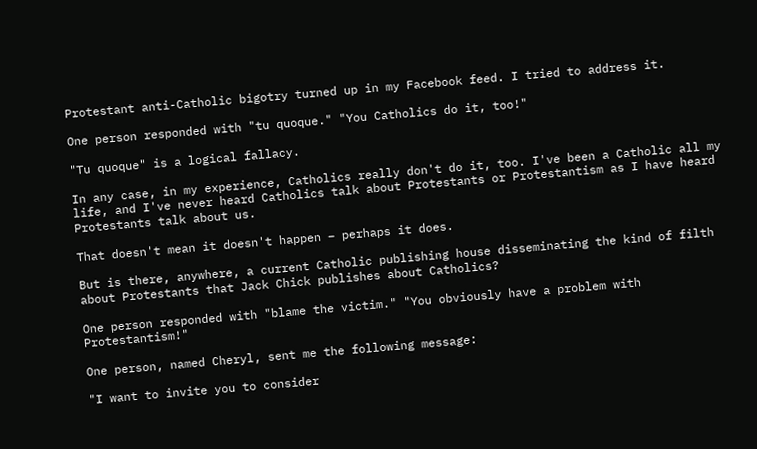Protestant anti-Catholic bigotry turned up in my Facebook feed. I tried to address it.

One person responded with "tu quoque." "You Catholics do it, too!"

"Tu quoque" is a logical fallacy.

In any case, in my experience, Catholics really don't do it, too. I've been a Catholic all my life, and I've never heard Catholics talk about Protestants or Protestantism as I have heard Protestants talk about us.

That doesn't mean it doesn't happen – perhaps it does.

But is there, anywhere, a current Catholic publishing house disseminating the kind of filth about Protestants that Jack Chick publishes about Catholics?

One person responded with "blame the victim." "You obviously have a problem with Protestantism!"

One person, named Cheryl, sent me the following message:

"I want to invite you to consider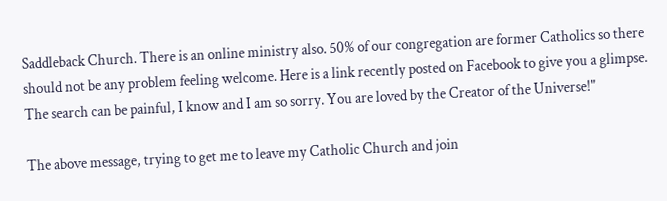Saddleback Church. There is an online ministry also. 50% of our congregation are former Catholics so there should not be any problem feeling welcome. Here is a link recently posted on Facebook to give you a glimpse. The search can be painful, I know and I am so sorry. You are loved by the Creator of the Universe!"

The above message, trying to get me to leave my Catholic Church and join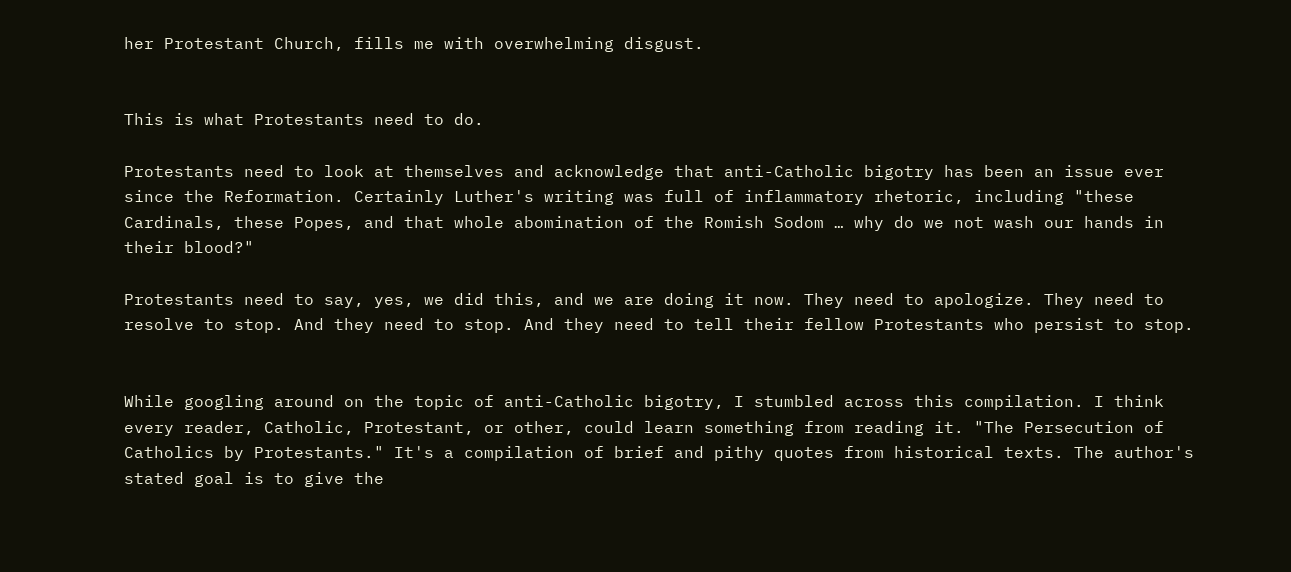her Protestant Church, fills me with overwhelming disgust.


This is what Protestants need to do.

Protestants need to look at themselves and acknowledge that anti-Catholic bigotry has been an issue ever since the Reformation. Certainly Luther's writing was full of inflammatory rhetoric, including "these Cardinals, these Popes, and that whole abomination of the Romish Sodom … why do we not wash our hands in their blood?"

Protestants need to say, yes, we did this, and we are doing it now. They need to apologize. They need to resolve to stop. And they need to stop. And they need to tell their fellow Protestants who persist to stop.


While googling around on the topic of anti-Catholic bigotry, I stumbled across this compilation. I think every reader, Catholic, Protestant, or other, could learn something from reading it. "The Persecution of Catholics by Protestants." It's a compilation of brief and pithy quotes from historical texts. The author's stated goal is to give the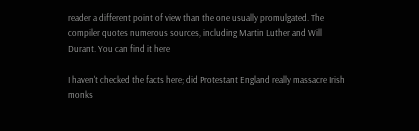reader a different point of view than the one usually promulgated. The compiler quotes numerous sources, including Martin Luther and Will Durant. You can find it here

I haven't checked the facts here; did Protestant England really massacre Irish monks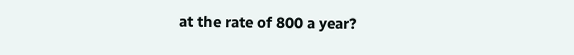at the rate of 800 a year?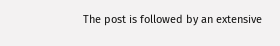The post is followed by an extensive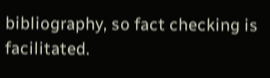bibliography, so fact checking is facilitated.